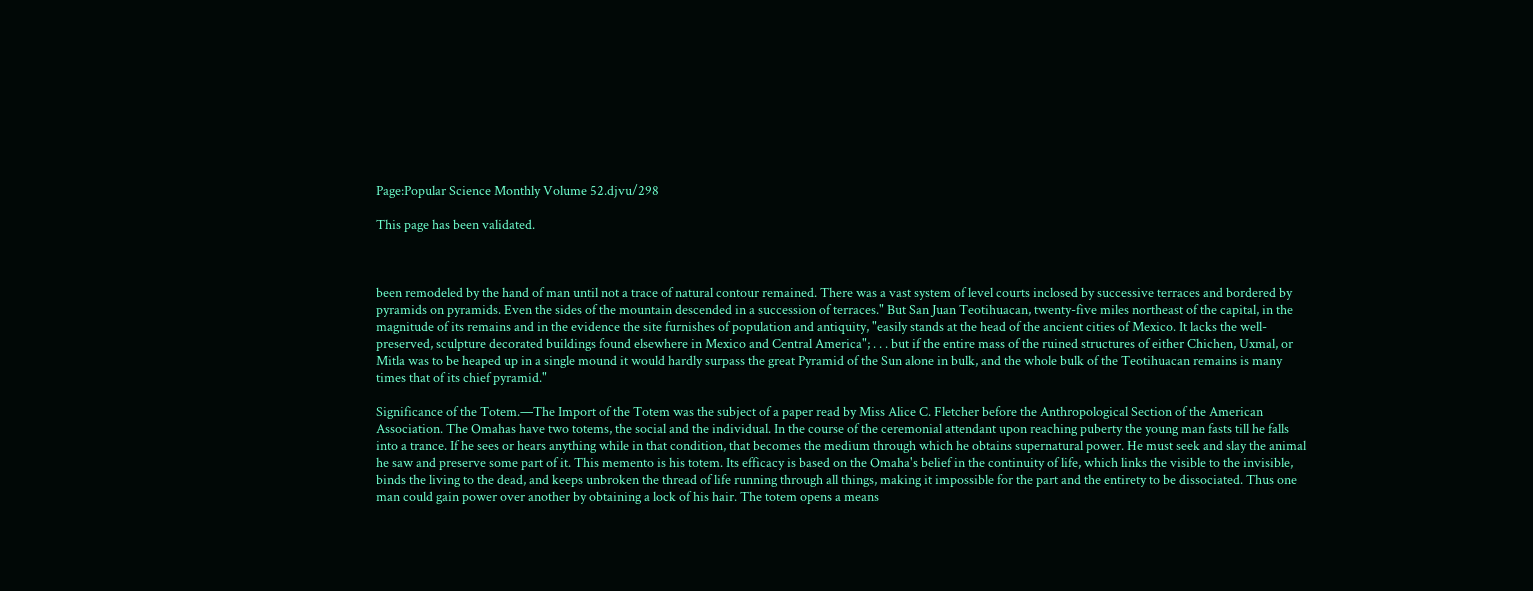Page:Popular Science Monthly Volume 52.djvu/298

This page has been validated.



been remodeled by the hand of man until not a trace of natural contour remained. There was a vast system of level courts inclosed by successive terraces and bordered by pyramids on pyramids. Even the sides of the mountain descended in a succession of terraces." But San Juan Teotihuacan, twenty-five miles northeast of the capital, in the magnitude of its remains and in the evidence the site furnishes of population and antiquity, "easily stands at the head of the ancient cities of Mexico. It lacks the well-preserved, sculpture decorated buildings found elsewhere in Mexico and Central America"; . . . but if the entire mass of the ruined structures of either Chichen, Uxmal, or Mitla was to be heaped up in a single mound it would hardly surpass the great Pyramid of the Sun alone in bulk, and the whole bulk of the Teotihuacan remains is many times that of its chief pyramid."

Significance of the Totem.—The Import of the Totem was the subject of a paper read by Miss Alice C. Fletcher before the Anthropological Section of the American Association. The Omahas have two totems, the social and the individual. In the course of the ceremonial attendant upon reaching puberty the young man fasts till he falls into a trance. If he sees or hears anything while in that condition, that becomes the medium through which he obtains supernatural power. He must seek and slay the animal he saw and preserve some part of it. This memento is his totem. Its efficacy is based on the Omaha's belief in the continuity of life, which links the visible to the invisible, binds the living to the dead, and keeps unbroken the thread of life running through all things, making it impossible for the part and the entirety to be dissociated. Thus one man could gain power over another by obtaining a lock of his hair. The totem opens a means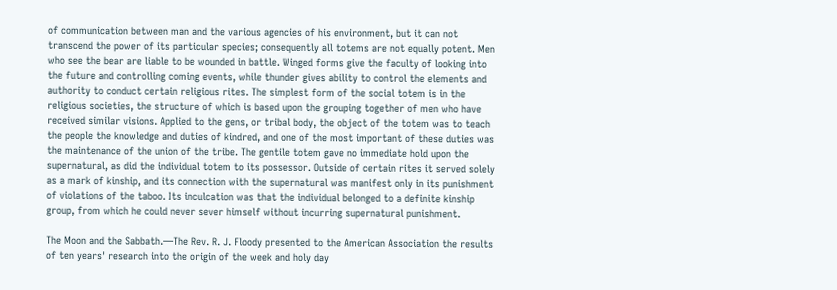of communication between man and the various agencies of his environment, but it can not transcend the power of its particular species; consequently all totems are not equally potent. Men who see the bear are liable to be wounded in battle. Winged forms give the faculty of looking into the future and controlling coming events, while thunder gives ability to control the elements and authority to conduct certain religious rites. The simplest form of the social totem is in the religious societies, the structure of which is based upon the grouping together of men who have received similar visions. Applied to the gens, or tribal body, the object of the totem was to teach the people the knowledge and duties of kindred, and one of the most important of these duties was the maintenance of the union of the tribe. The gentile totem gave no immediate hold upon the supernatural, as did the individual totem to its possessor. Outside of certain rites it served solely as a mark of kinship, and its connection with the supernatural was manifest only in its punishment of violations of the taboo. Its inculcation was that the individual belonged to a definite kinship group, from which he could never sever himself without incurring supernatural punishment.

The Moon and the Sabbath.—The Rev. R. J. Floody presented to the American Association the results of ten years' research into the origin of the week and holy day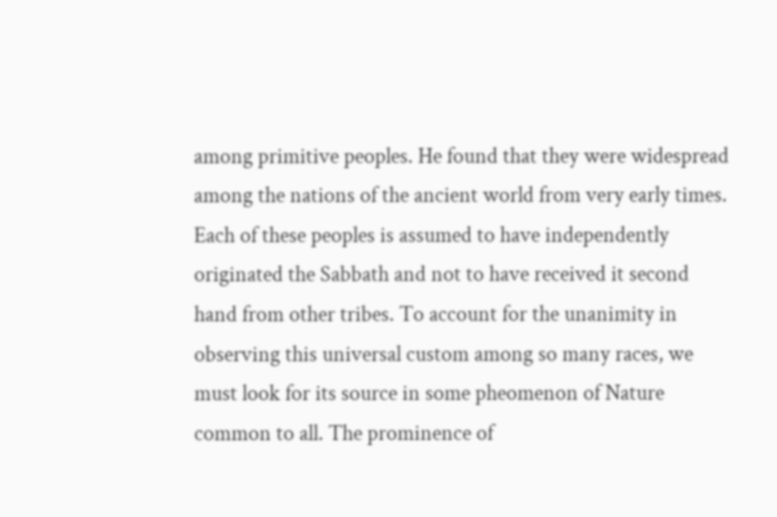among primitive peoples. He found that they were widespread among the nations of the ancient world from very early times. Each of these peoples is assumed to have independently originated the Sabbath and not to have received it second hand from other tribes. To account for the unanimity in observing this universal custom among so many races, we must look for its source in some pheomenon of Nature common to all. The prominence of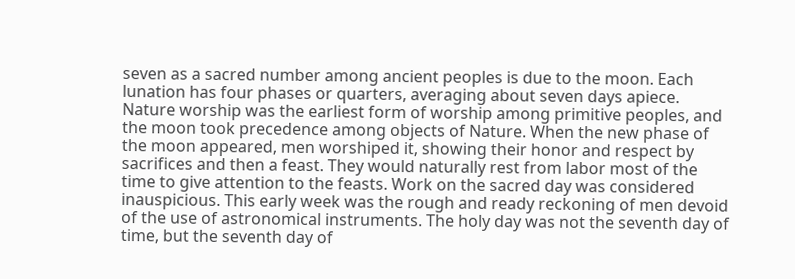seven as a sacred number among ancient peoples is due to the moon. Each lunation has four phases or quarters, averaging about seven days apiece. Nature worship was the earliest form of worship among primitive peoples, and the moon took precedence among objects of Nature. When the new phase of the moon appeared, men worshiped it, showing their honor and respect by sacrifices and then a feast. They would naturally rest from labor most of the time to give attention to the feasts. Work on the sacred day was considered inauspicious. This early week was the rough and ready reckoning of men devoid of the use of astronomical instruments. The holy day was not the seventh day of time, but the seventh day of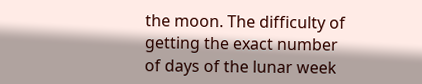the moon. The difficulty of getting the exact number of days of the lunar week